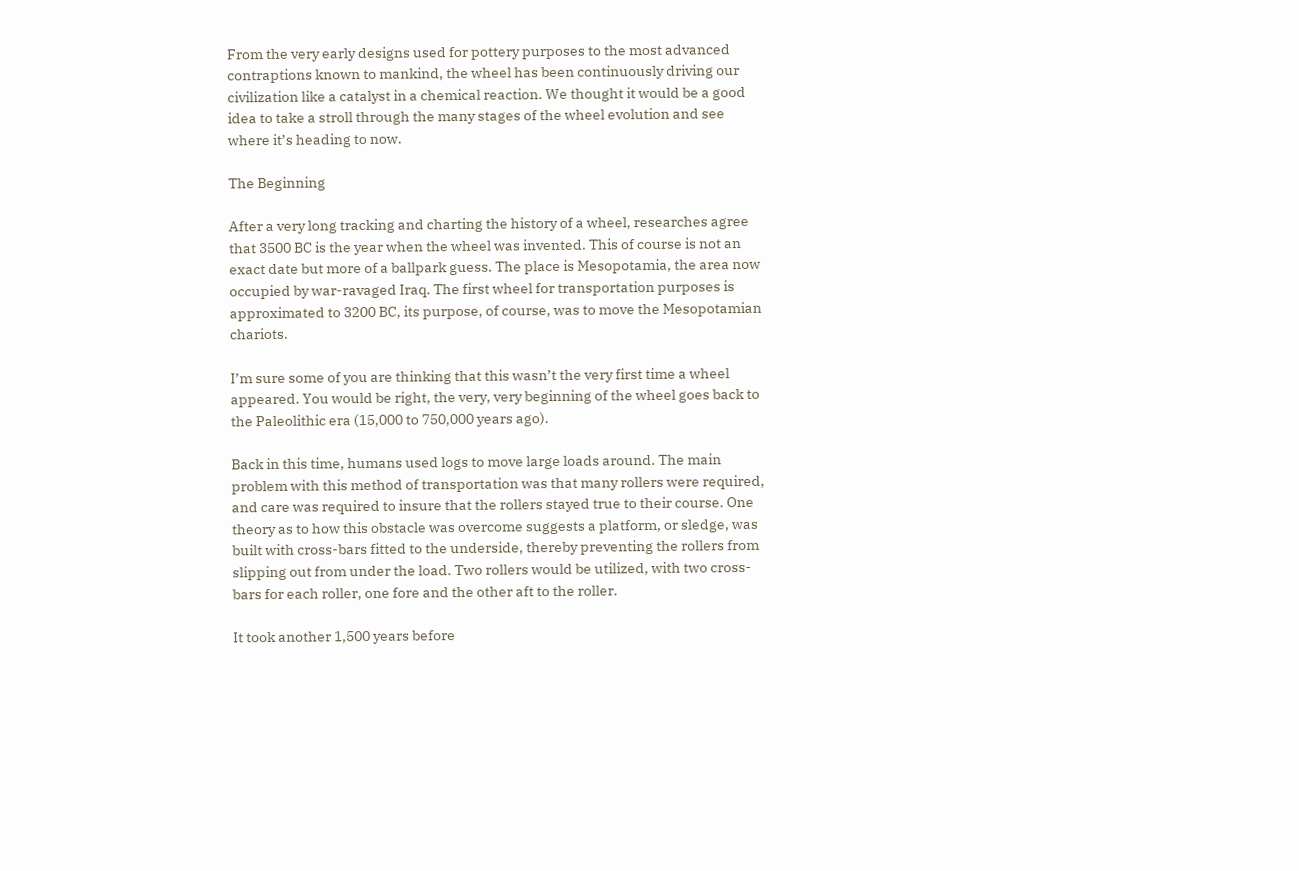From the very early designs used for pottery purposes to the most advanced contraptions known to mankind, the wheel has been continuously driving our civilization like a catalyst in a chemical reaction. We thought it would be a good idea to take a stroll through the many stages of the wheel evolution and see where it’s heading to now.

The Beginning

After a very long tracking and charting the history of a wheel, researches agree that 3500 BC is the year when the wheel was invented. This of course is not an exact date but more of a ballpark guess. The place is Mesopotamia, the area now occupied by war-ravaged Iraq. The first wheel for transportation purposes is approximated to 3200 BC, its purpose, of course, was to move the Mesopotamian chariots.

I’m sure some of you are thinking that this wasn’t the very first time a wheel appeared. You would be right, the very, very beginning of the wheel goes back to the Paleolithic era (15,000 to 750,000 years ago).

Back in this time, humans used logs to move large loads around. The main problem with this method of transportation was that many rollers were required, and care was required to insure that the rollers stayed true to their course. One theory as to how this obstacle was overcome suggests a platform, or sledge, was built with cross-bars fitted to the underside, thereby preventing the rollers from slipping out from under the load. Two rollers would be utilized, with two cross-bars for each roller, one fore and the other aft to the roller.

It took another 1,500 years before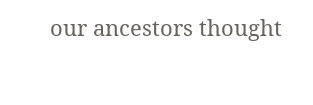our ancestors thought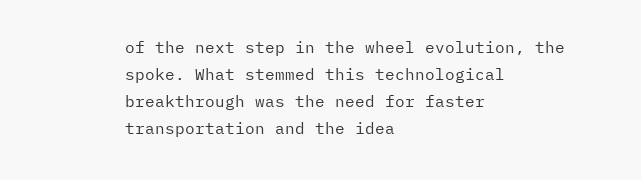of the next step in the wheel evolution, the spoke. What stemmed this technological breakthrough was the need for faster transportation and the idea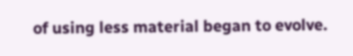of using less material began to evolve.